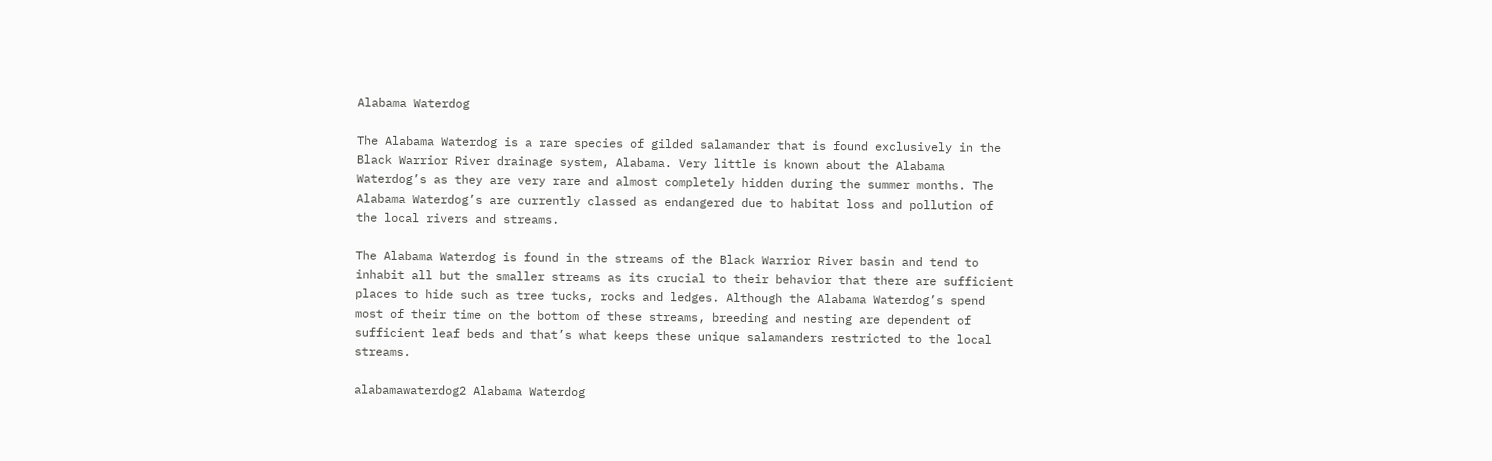Alabama Waterdog

The Alabama Waterdog is a rare species of gilded salamander that is found exclusively in the Black Warrior River drainage system, Alabama. Very little is known about the Alabama Waterdog’s as they are very rare and almost completely hidden during the summer months. The Alabama Waterdog’s are currently classed as endangered due to habitat loss and pollution of the local rivers and streams.

The Alabama Waterdog is found in the streams of the Black Warrior River basin and tend to inhabit all but the smaller streams as its crucial to their behavior that there are sufficient places to hide such as tree tucks, rocks and ledges. Although the Alabama Waterdog’s spend most of their time on the bottom of these streams, breeding and nesting are dependent of sufficient leaf beds and that’s what keeps these unique salamanders restricted to the local streams.

alabamawaterdog2 Alabama Waterdog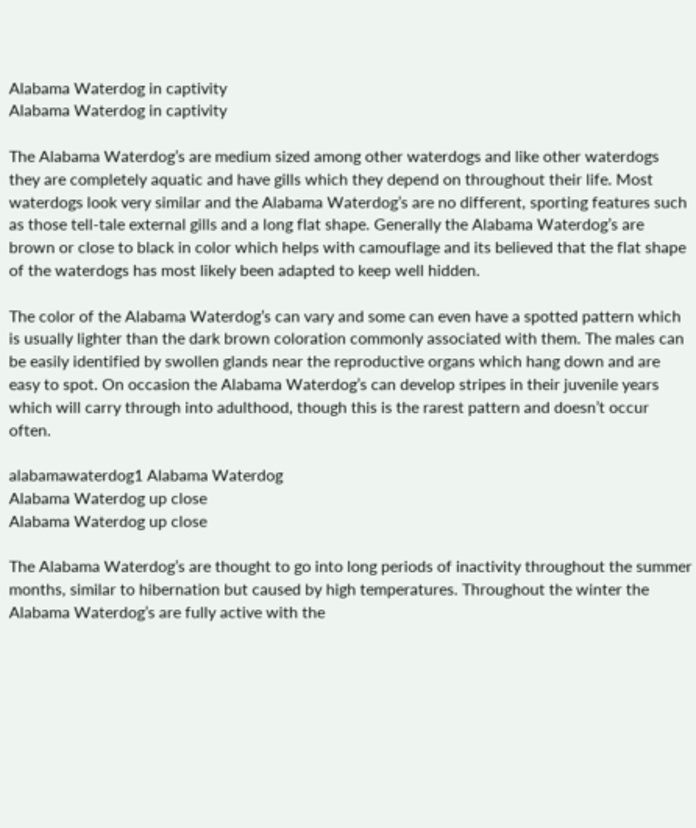Alabama Waterdog in captivity
Alabama Waterdog in captivity

The Alabama Waterdog’s are medium sized among other waterdogs and like other waterdogs they are completely aquatic and have gills which they depend on throughout their life. Most waterdogs look very similar and the Alabama Waterdog’s are no different, sporting features such as those tell-tale external gills and a long flat shape. Generally the Alabama Waterdog’s are brown or close to black in color which helps with camouflage and its believed that the flat shape of the waterdogs has most likely been adapted to keep well hidden.

The color of the Alabama Waterdog’s can vary and some can even have a spotted pattern which is usually lighter than the dark brown coloration commonly associated with them. The males can be easily identified by swollen glands near the reproductive organs which hang down and are easy to spot. On occasion the Alabama Waterdog’s can develop stripes in their juvenile years which will carry through into adulthood, though this is the rarest pattern and doesn’t occur often.

alabamawaterdog1 Alabama Waterdog
Alabama Waterdog up close
Alabama Waterdog up close

The Alabama Waterdog’s are thought to go into long periods of inactivity throughout the summer months, similar to hibernation but caused by high temperatures. Throughout the winter the Alabama Waterdog’s are fully active with the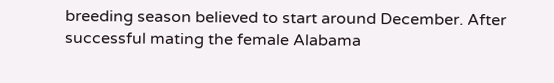breeding season believed to start around December. After successful mating the female Alabama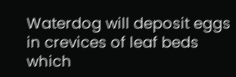Waterdog will deposit eggs in crevices of leaf beds which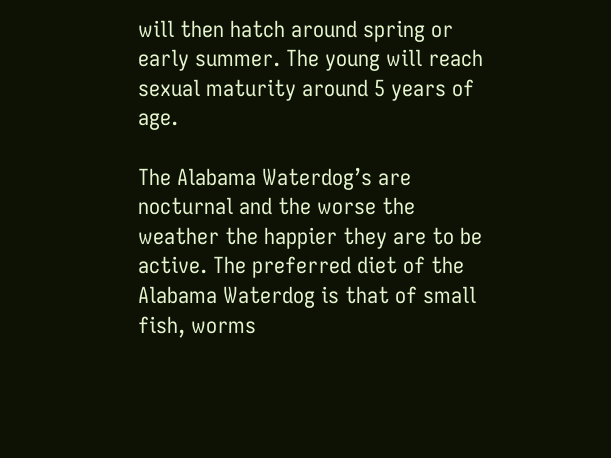will then hatch around spring or early summer. The young will reach sexual maturity around 5 years of age.

The Alabama Waterdog’s are nocturnal and the worse the weather the happier they are to be active. The preferred diet of the Alabama Waterdog is that of small fish, worms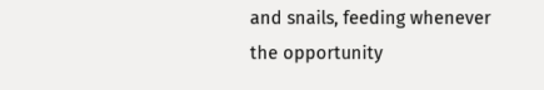and snails, feeding whenever the opportunity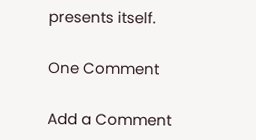presents itself.

One Comment

Add a Comment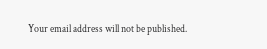Your email address will not be published.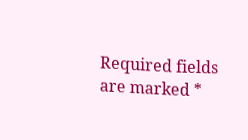Required fields are marked *